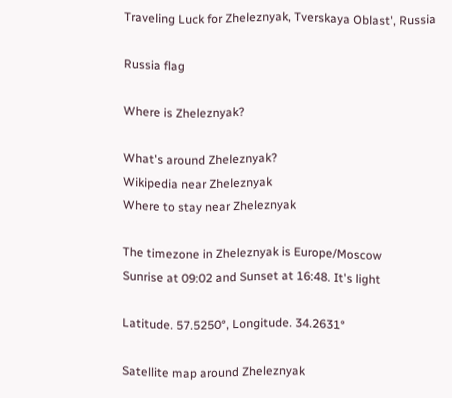Traveling Luck for Zheleznyak, Tverskaya Oblast', Russia

Russia flag

Where is Zheleznyak?

What's around Zheleznyak?
Wikipedia near Zheleznyak
Where to stay near Zheleznyak

The timezone in Zheleznyak is Europe/Moscow
Sunrise at 09:02 and Sunset at 16:48. It's light

Latitude. 57.5250°, Longitude. 34.2631°

Satellite map around Zheleznyak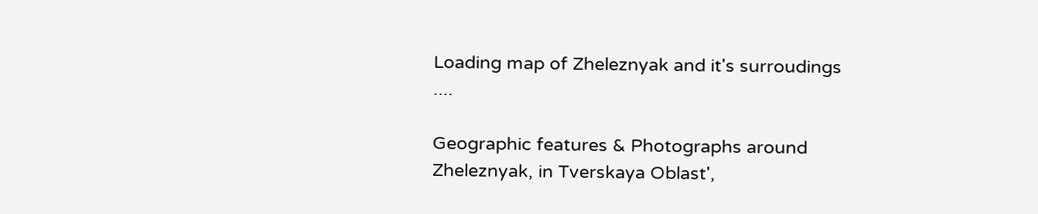Loading map of Zheleznyak and it's surroudings ....

Geographic features & Photographs around Zheleznyak, in Tverskaya Oblast',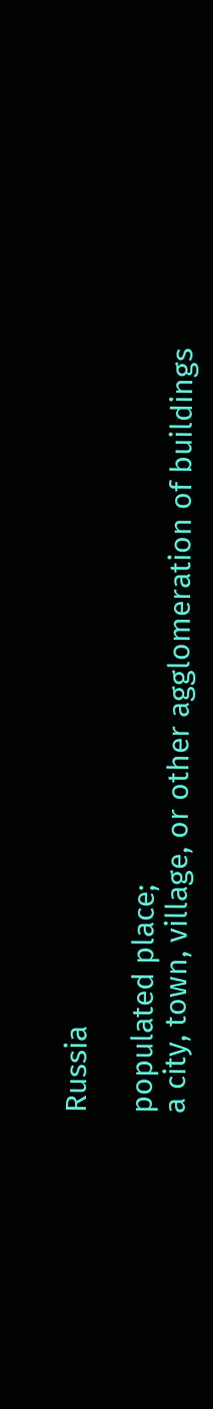Russia

populated place;
a city, town, village, or other agglomeration of buildings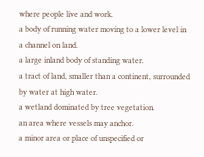where people live and work.
a body of running water moving to a lower level in a channel on land.
a large inland body of standing water.
a tract of land, smaller than a continent, surrounded by water at high water.
a wetland dominated by tree vegetation.
an area where vessels may anchor.
a minor area or place of unspecified or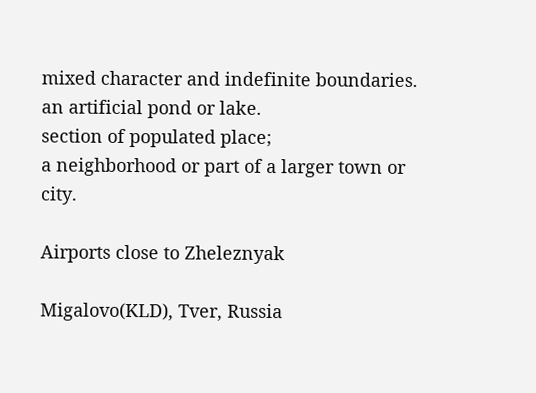mixed character and indefinite boundaries.
an artificial pond or lake.
section of populated place;
a neighborhood or part of a larger town or city.

Airports close to Zheleznyak

Migalovo(KLD), Tver, Russia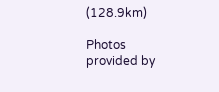(128.9km)

Photos provided by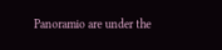Panoramio are under the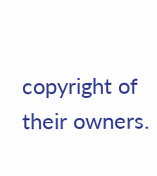copyright of their owners.